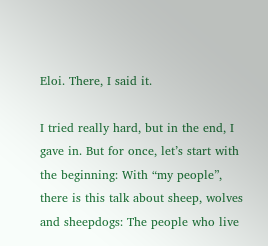Eloi. There, I said it.

I tried really hard, but in the end, I gave in. But for once, let’s start with the beginning: With “my people”, there is this talk about sheep, wolves and sheepdogs: The people who live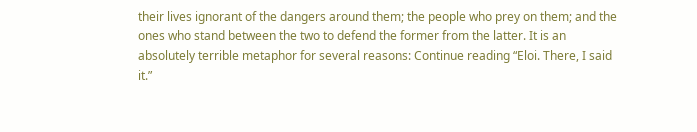their lives ignorant of the dangers around them; the people who prey on them; and the ones who stand between the two to defend the former from the latter. It is an absolutely terrible metaphor for several reasons: Continue reading “Eloi. There, I said it.”